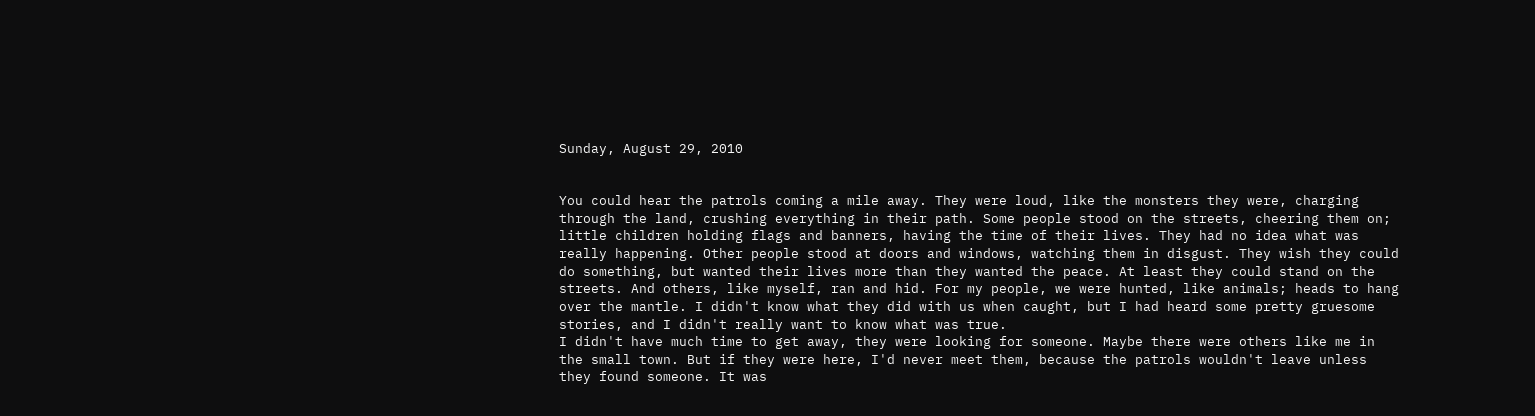Sunday, August 29, 2010


You could hear the patrols coming a mile away. They were loud, like the monsters they were, charging through the land, crushing everything in their path. Some people stood on the streets, cheering them on; little children holding flags and banners, having the time of their lives. They had no idea what was really happening. Other people stood at doors and windows, watching them in disgust. They wish they could do something, but wanted their lives more than they wanted the peace. At least they could stand on the streets. And others, like myself, ran and hid. For my people, we were hunted, like animals; heads to hang over the mantle. I didn't know what they did with us when caught, but I had heard some pretty gruesome stories, and I didn't really want to know what was true.
I didn't have much time to get away, they were looking for someone. Maybe there were others like me in the small town. But if they were here, I'd never meet them, because the patrols wouldn't leave unless they found someone. It was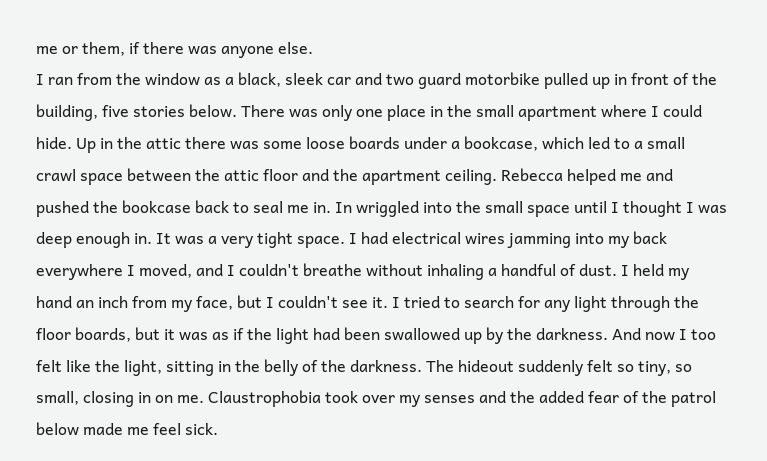me or them, if there was anyone else.
I ran from the window as a black, sleek car and two guard motorbike pulled up in front of the building, five stories below. There was only one place in the small apartment where I could hide. Up in the attic there was some loose boards under a bookcase, which led to a small crawl space between the attic floor and the apartment ceiling. Rebecca helped me and pushed the bookcase back to seal me in. In wriggled into the small space until I thought I was deep enough in. It was a very tight space. I had electrical wires jamming into my back everywhere I moved, and I couldn't breathe without inhaling a handful of dust. I held my hand an inch from my face, but I couldn't see it. I tried to search for any light through the floor boards, but it was as if the light had been swallowed up by the darkness. And now I too felt like the light, sitting in the belly of the darkness. The hideout suddenly felt so tiny, so small, closing in on me. Claustrophobia took over my senses and the added fear of the patrol below made me feel sick.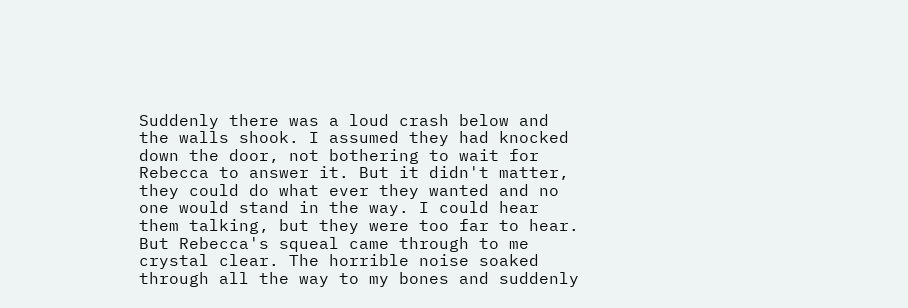Suddenly there was a loud crash below and the walls shook. I assumed they had knocked down the door, not bothering to wait for Rebecca to answer it. But it didn't matter, they could do what ever they wanted and no one would stand in the way. I could hear them talking, but they were too far to hear. But Rebecca's squeal came through to me crystal clear. The horrible noise soaked through all the way to my bones and suddenly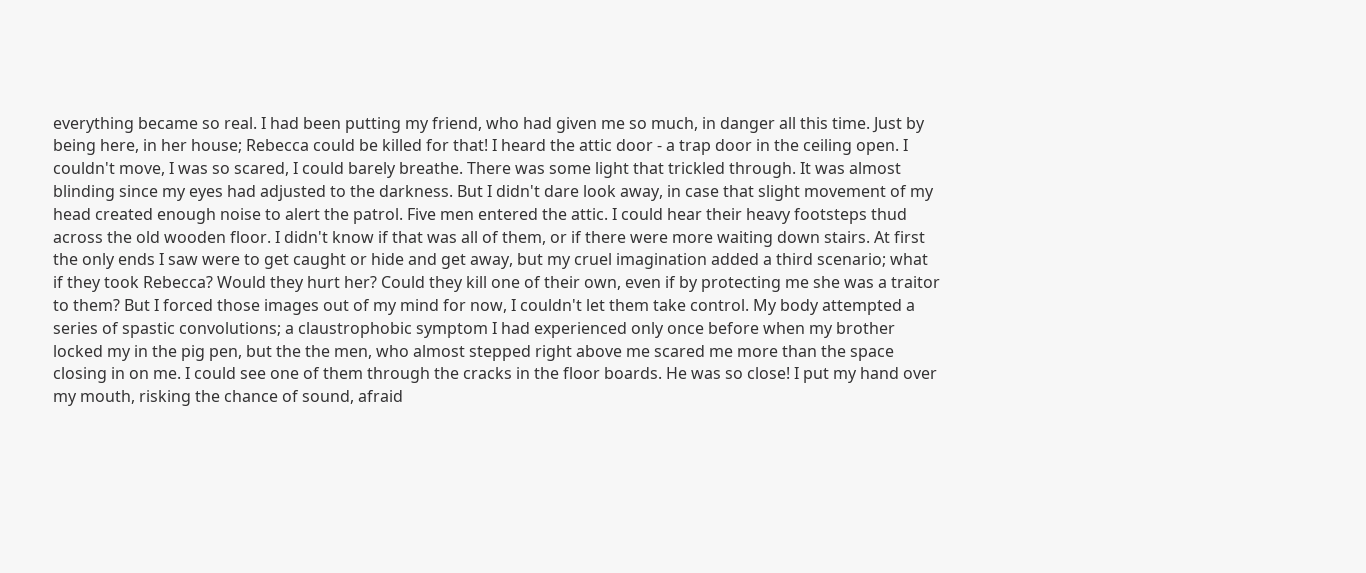everything became so real. I had been putting my friend, who had given me so much, in danger all this time. Just by being here, in her house; Rebecca could be killed for that! I heard the attic door - a trap door in the ceiling open. I couldn't move, I was so scared, I could barely breathe. There was some light that trickled through. It was almost blinding since my eyes had adjusted to the darkness. But I didn't dare look away, in case that slight movement of my head created enough noise to alert the patrol. Five men entered the attic. I could hear their heavy footsteps thud across the old wooden floor. I didn't know if that was all of them, or if there were more waiting down stairs. At first the only ends I saw were to get caught or hide and get away, but my cruel imagination added a third scenario; what if they took Rebecca? Would they hurt her? Could they kill one of their own, even if by protecting me she was a traitor to them? But I forced those images out of my mind for now, I couldn't let them take control. My body attempted a series of spastic convolutions; a claustrophobic symptom I had experienced only once before when my brother locked my in the pig pen, but the the men, who almost stepped right above me scared me more than the space closing in on me. I could see one of them through the cracks in the floor boards. He was so close! I put my hand over my mouth, risking the chance of sound, afraid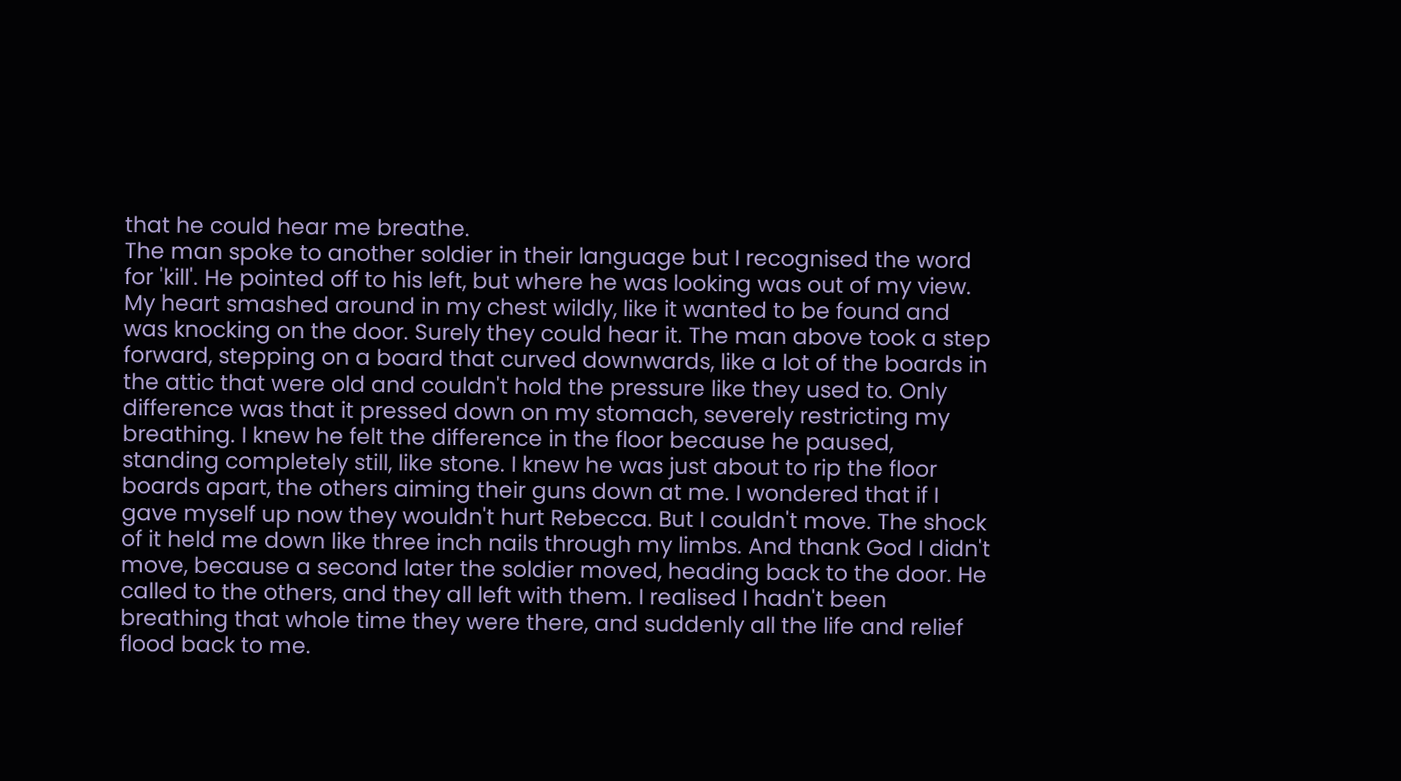that he could hear me breathe.
The man spoke to another soldier in their language but I recognised the word for 'kill'. He pointed off to his left, but where he was looking was out of my view. My heart smashed around in my chest wildly, like it wanted to be found and was knocking on the door. Surely they could hear it. The man above took a step forward, stepping on a board that curved downwards, like a lot of the boards in the attic that were old and couldn't hold the pressure like they used to. Only difference was that it pressed down on my stomach, severely restricting my breathing. I knew he felt the difference in the floor because he paused, standing completely still, like stone. I knew he was just about to rip the floor boards apart, the others aiming their guns down at me. I wondered that if I gave myself up now they wouldn't hurt Rebecca. But I couldn't move. The shock of it held me down like three inch nails through my limbs. And thank God I didn't move, because a second later the soldier moved, heading back to the door. He called to the others, and they all left with them. I realised I hadn't been breathing that whole time they were there, and suddenly all the life and relief flood back to me.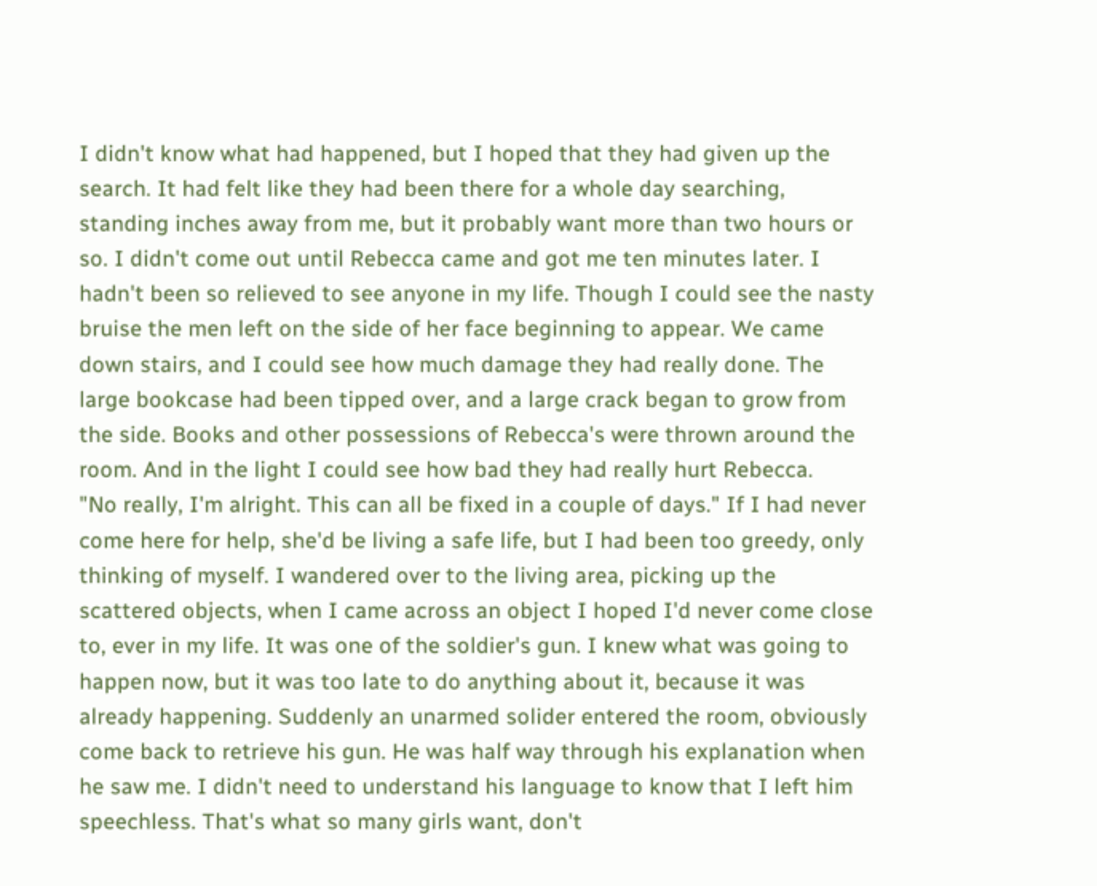I didn't know what had happened, but I hoped that they had given up the search. It had felt like they had been there for a whole day searching, standing inches away from me, but it probably want more than two hours or so. I didn't come out until Rebecca came and got me ten minutes later. I hadn't been so relieved to see anyone in my life. Though I could see the nasty bruise the men left on the side of her face beginning to appear. We came down stairs, and I could see how much damage they had really done. The large bookcase had been tipped over, and a large crack began to grow from the side. Books and other possessions of Rebecca's were thrown around the room. And in the light I could see how bad they had really hurt Rebecca.
"No really, I'm alright. This can all be fixed in a couple of days." If I had never come here for help, she'd be living a safe life, but I had been too greedy, only thinking of myself. I wandered over to the living area, picking up the scattered objects, when I came across an object I hoped I'd never come close to, ever in my life. It was one of the soldier's gun. I knew what was going to happen now, but it was too late to do anything about it, because it was already happening. Suddenly an unarmed solider entered the room, obviously come back to retrieve his gun. He was half way through his explanation when he saw me. I didn't need to understand his language to know that I left him speechless. That's what so many girls want, don't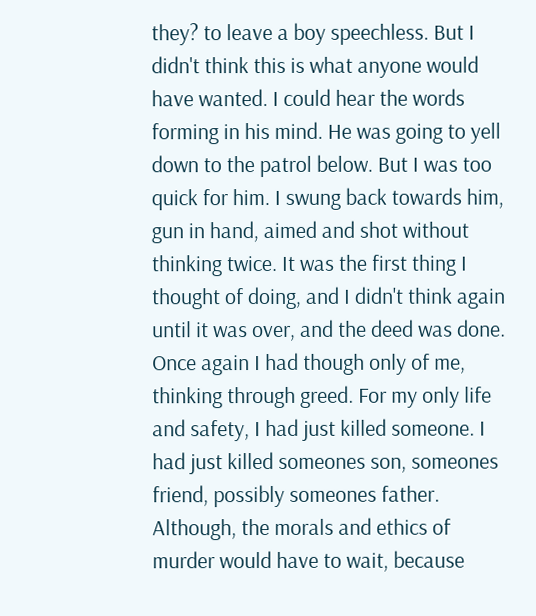they? to leave a boy speechless. But I didn't think this is what anyone would have wanted. I could hear the words forming in his mind. He was going to yell down to the patrol below. But I was too quick for him. I swung back towards him, gun in hand, aimed and shot without thinking twice. It was the first thing I thought of doing, and I didn't think again until it was over, and the deed was done. Once again I had though only of me, thinking through greed. For my only life and safety, I had just killed someone. I had just killed someones son, someones friend, possibly someones father. Although, the morals and ethics of murder would have to wait, because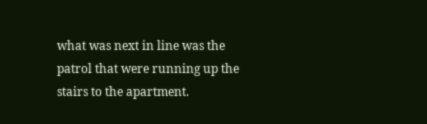what was next in line was the patrol that were running up the stairs to the apartment.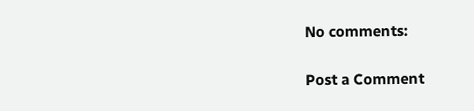No comments:

Post a Comment